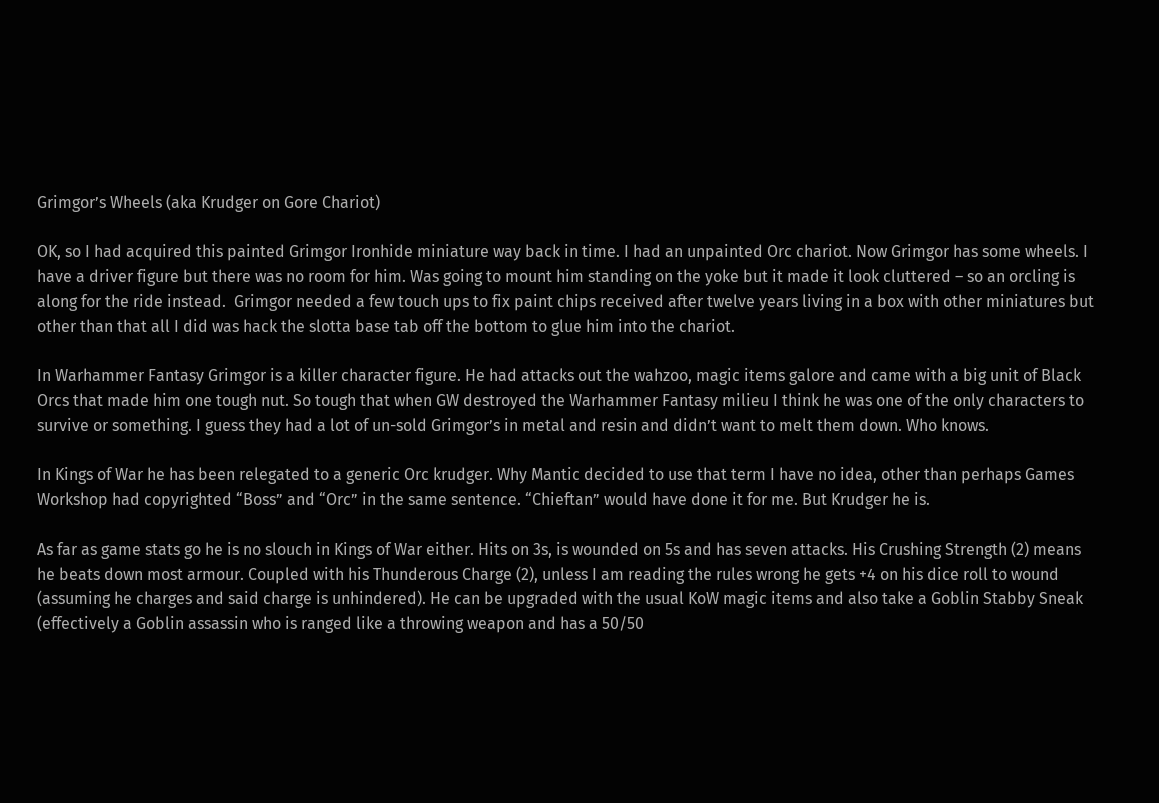Grimgor’s Wheels (aka Krudger on Gore Chariot)

OK, so I had acquired this painted Grimgor Ironhide miniature way back in time. I had an unpainted Orc chariot. Now Grimgor has some wheels. I have a driver figure but there was no room for him. Was going to mount him standing on the yoke but it made it look cluttered – so an orcling is along for the ride instead.  Grimgor needed a few touch ups to fix paint chips received after twelve years living in a box with other miniatures but other than that all I did was hack the slotta base tab off the bottom to glue him into the chariot.

In Warhammer Fantasy Grimgor is a killer character figure. He had attacks out the wahzoo, magic items galore and came with a big unit of Black Orcs that made him one tough nut. So tough that when GW destroyed the Warhammer Fantasy milieu I think he was one of the only characters to survive or something. I guess they had a lot of un-sold Grimgor’s in metal and resin and didn’t want to melt them down. Who knows.

In Kings of War he has been relegated to a generic Orc krudger. Why Mantic decided to use that term I have no idea, other than perhaps Games Workshop had copyrighted “Boss” and “Orc” in the same sentence. “Chieftan” would have done it for me. But Krudger he is.

As far as game stats go he is no slouch in Kings of War either. Hits on 3s, is wounded on 5s and has seven attacks. His Crushing Strength (2) means he beats down most armour. Coupled with his Thunderous Charge (2), unless I am reading the rules wrong he gets +4 on his dice roll to wound (assuming he charges and said charge is unhindered). He can be upgraded with the usual KoW magic items and also take a Goblin Stabby Sneak (effectively a Goblin assassin who is ranged like a throwing weapon and has a 50/50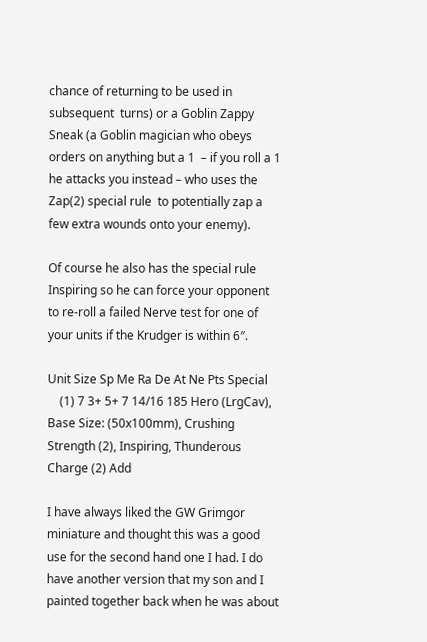chance of returning to be used in subsequent  turns) or a Goblin Zappy Sneak (a Goblin magician who obeys orders on anything but a 1  – if you roll a 1 he attacks you instead – who uses the Zap(2) special rule  to potentially zap a few extra wounds onto your enemy).

Of course he also has the special rule Inspiring so he can force your opponent to re-roll a failed Nerve test for one of your units if the Krudger is within 6″.

Unit Size Sp Me Ra De At Ne Pts Special
    (1) 7 3+ 5+ 7 14/16 185 Hero (LrgCav), Base Size: (50x100mm), Crushing Strength (2), Inspiring, Thunderous Charge (2) Add

I have always liked the GW Grimgor miniature and thought this was a good use for the second hand one I had. I do have another version that my son and I painted together back when he was about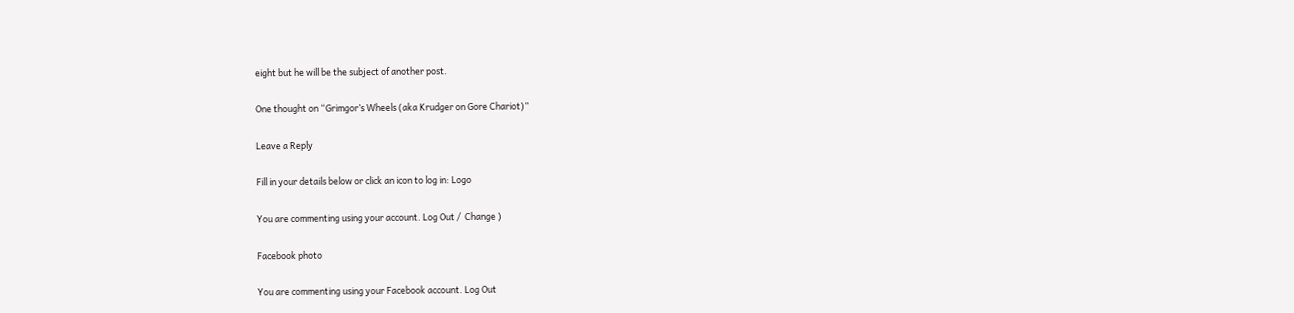eight but he will be the subject of another post.

One thought on “Grimgor’s Wheels (aka Krudger on Gore Chariot)”

Leave a Reply

Fill in your details below or click an icon to log in: Logo

You are commenting using your account. Log Out /  Change )

Facebook photo

You are commenting using your Facebook account. Log Out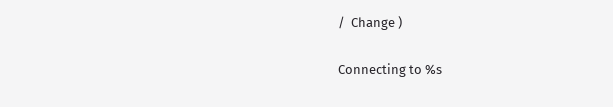/  Change )

Connecting to %s